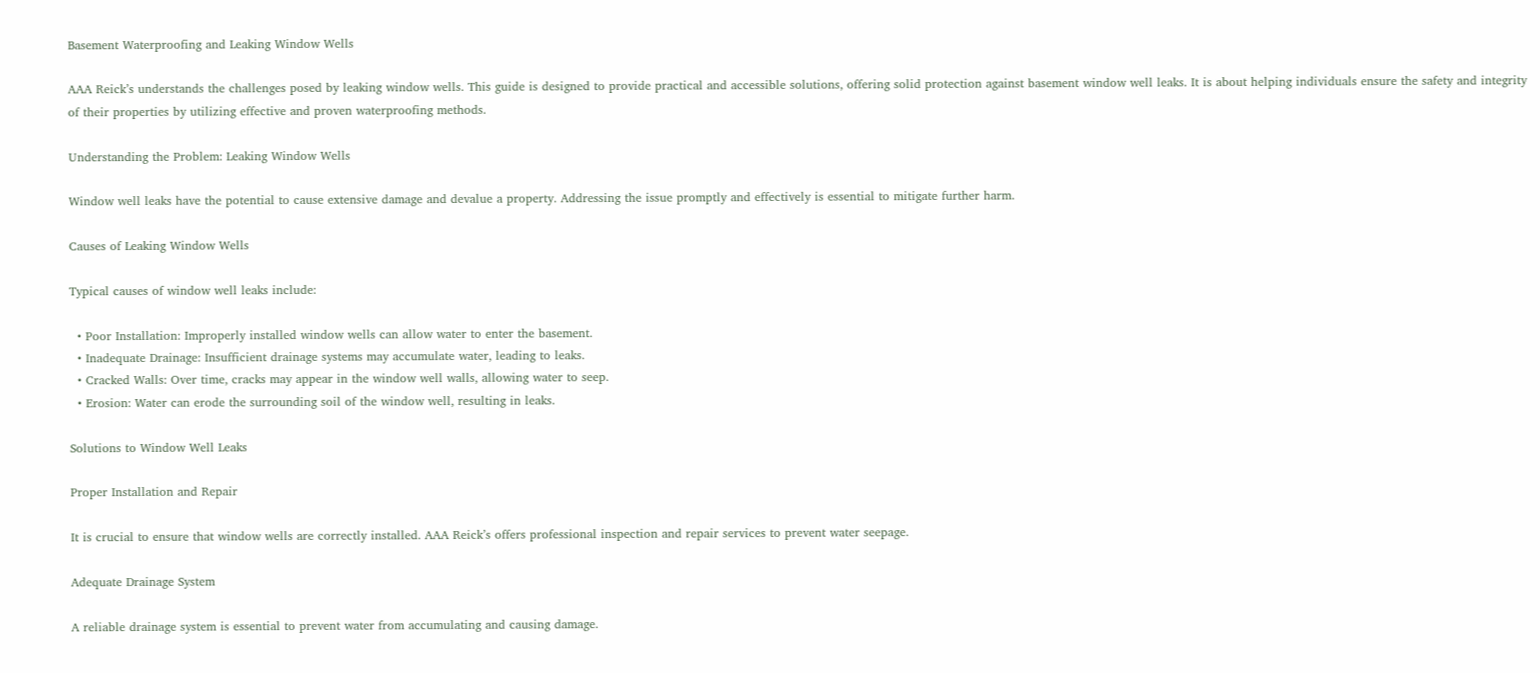Basement Waterproofing and Leaking Window Wells

AAA Reick’s understands the challenges posed by leaking window wells. This guide is designed to provide practical and accessible solutions, offering solid protection against basement window well leaks. It is about helping individuals ensure the safety and integrity of their properties by utilizing effective and proven waterproofing methods.

Understanding the Problem: Leaking Window Wells

Window well leaks have the potential to cause extensive damage and devalue a property. Addressing the issue promptly and effectively is essential to mitigate further harm.

Causes of Leaking Window Wells

Typical causes of window well leaks include:

  • Poor Installation: Improperly installed window wells can allow water to enter the basement.
  • Inadequate Drainage: Insufficient drainage systems may accumulate water, leading to leaks.
  • Cracked Walls: Over time, cracks may appear in the window well walls, allowing water to seep.
  • Erosion: Water can erode the surrounding soil of the window well, resulting in leaks.

Solutions to Window Well Leaks

Proper Installation and Repair

It is crucial to ensure that window wells are correctly installed. AAA Reick’s offers professional inspection and repair services to prevent water seepage.

Adequate Drainage System

A reliable drainage system is essential to prevent water from accumulating and causing damage.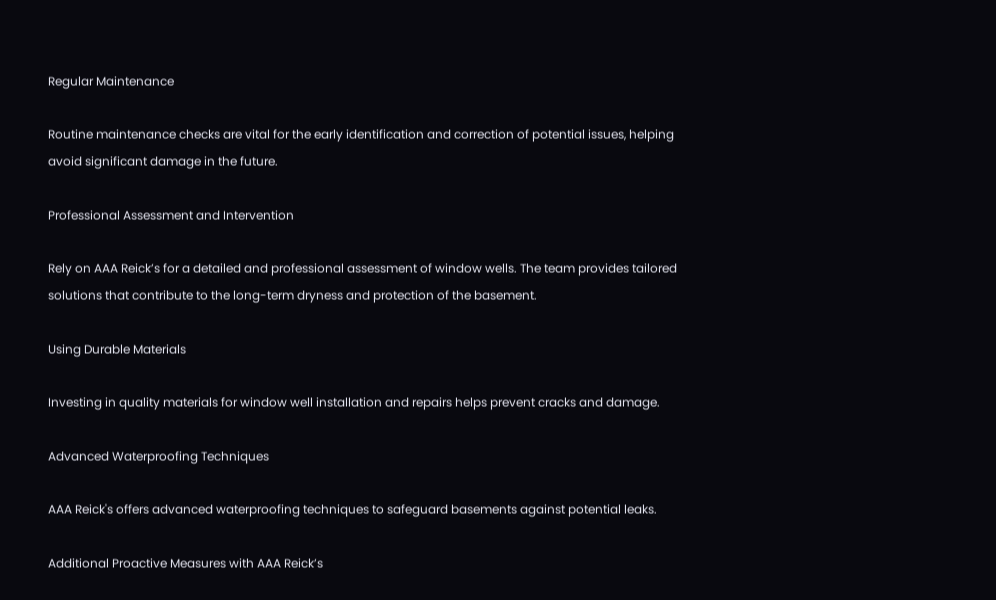Regular Maintenance

Routine maintenance checks are vital for the early identification and correction of potential issues, helping avoid significant damage in the future.

Professional Assessment and Intervention

Rely on AAA Reick’s for a detailed and professional assessment of window wells. The team provides tailored solutions that contribute to the long-term dryness and protection of the basement.

Using Durable Materials

Investing in quality materials for window well installation and repairs helps prevent cracks and damage.

Advanced Waterproofing Techniques

AAA Reick's offers advanced waterproofing techniques to safeguard basements against potential leaks.

Additional Proactive Measures with AAA Reick’s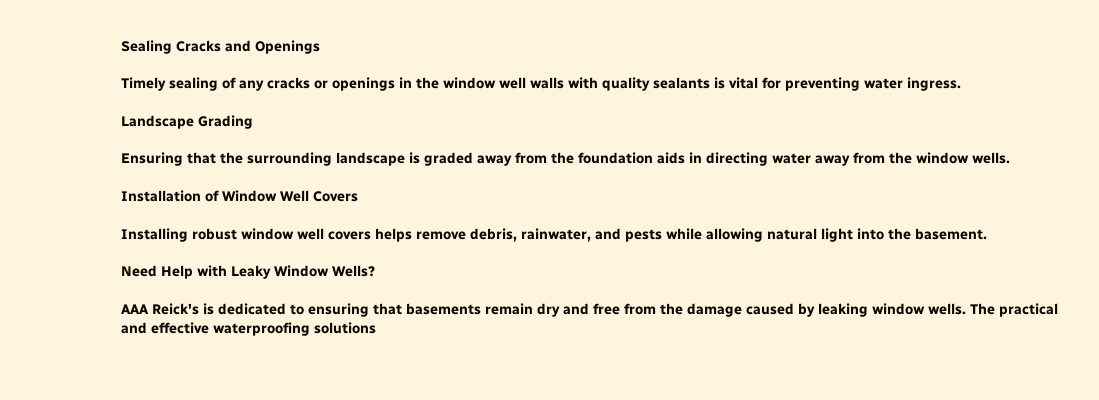Sealing Cracks and Openings

Timely sealing of any cracks or openings in the window well walls with quality sealants is vital for preventing water ingress.

Landscape Grading

Ensuring that the surrounding landscape is graded away from the foundation aids in directing water away from the window wells.

Installation of Window Well Covers

Installing robust window well covers helps remove debris, rainwater, and pests while allowing natural light into the basement.

Need Help with Leaky Window Wells?

AAA Reick's is dedicated to ensuring that basements remain dry and free from the damage caused by leaking window wells. The practical and effective waterproofing solutions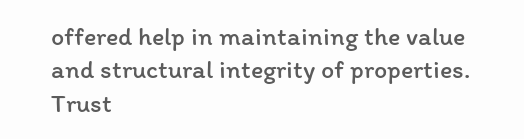offered help in maintaining the value and structural integrity of properties. Trust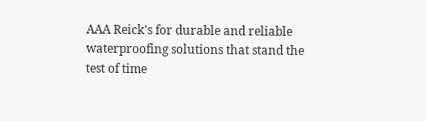AAA Reick's for durable and reliable waterproofing solutions that stand the test of time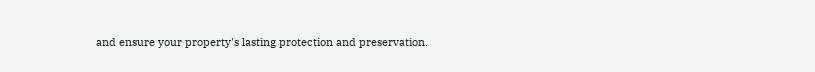and ensure your property's lasting protection and preservation.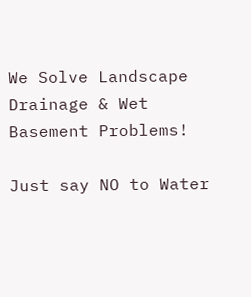We Solve Landscape Drainage & Wet Basement Problems!

Just say NO to Water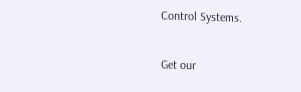Control Systems.

Get our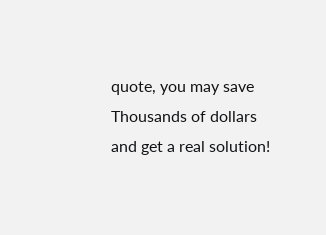quote, you may save Thousands of dollars and get a real solution!